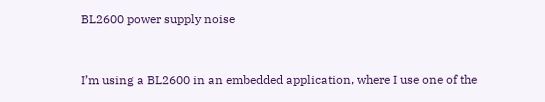BL2600 power supply noise


I’m using a BL2600 in an embedded application, where I use one of the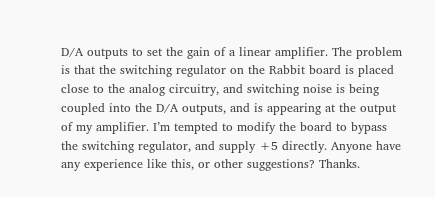D/A outputs to set the gain of a linear amplifier. The problem is that the switching regulator on the Rabbit board is placed close to the analog circuitry, and switching noise is being coupled into the D/A outputs, and is appearing at the output of my amplifier. I’m tempted to modify the board to bypass the switching regulator, and supply +5 directly. Anyone have any experience like this, or other suggestions? Thanks.